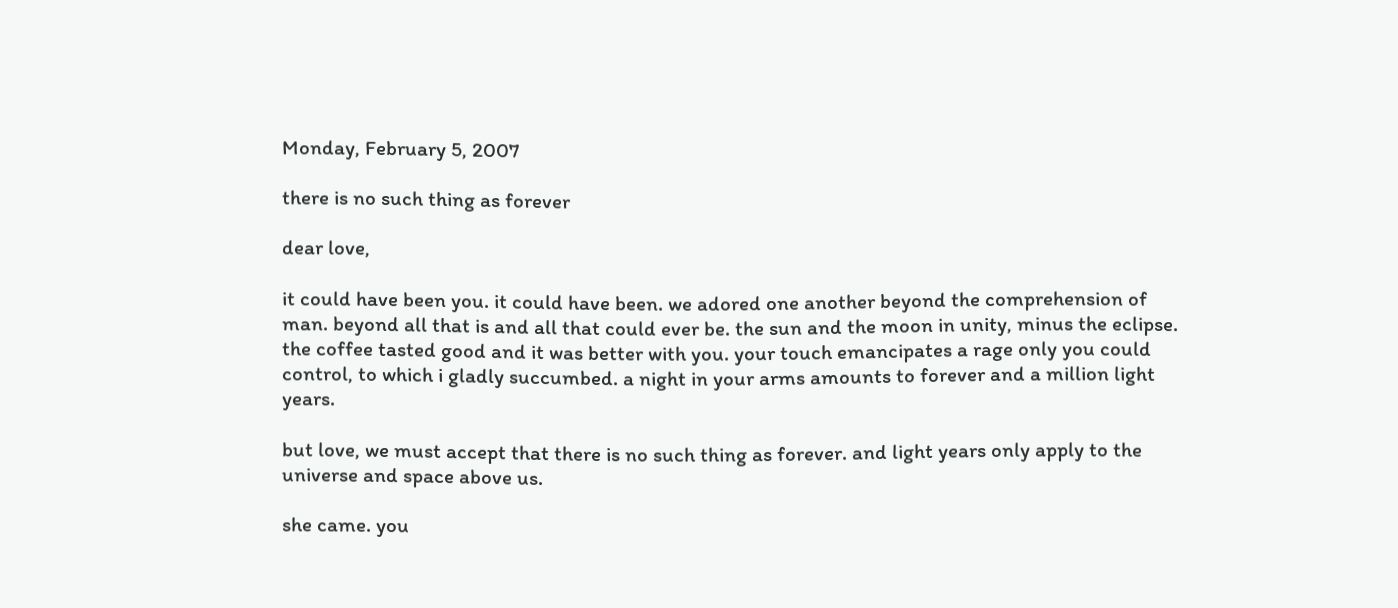Monday, February 5, 2007

there is no such thing as forever

dear love,

it could have been you. it could have been. we adored one another beyond the comprehension of man. beyond all that is and all that could ever be. the sun and the moon in unity, minus the eclipse. the coffee tasted good and it was better with you. your touch emancipates a rage only you could control, to which i gladly succumbed. a night in your arms amounts to forever and a million light years.

but love, we must accept that there is no such thing as forever. and light years only apply to the universe and space above us.

she came. you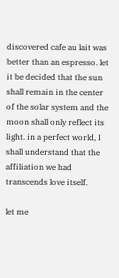discovered cafe au lait was better than an espresso. let it be decided that the sun shall remain in the center of the solar system and the moon shall only reflect its light. in a perfect world, I shall understand that the affiliation we had transcends love itself.

let me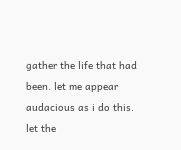gather the life that had been. let me appear audacious as i do this. let the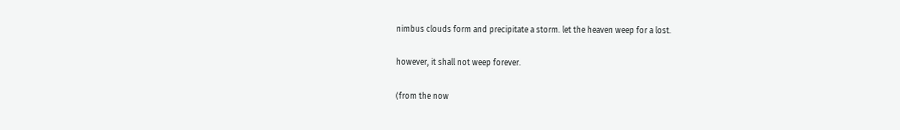nimbus clouds form and precipitate a storm. let the heaven weep for a lost.

however, it shall not weep forever.

(from the now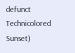defunct Technicolored Sunset)